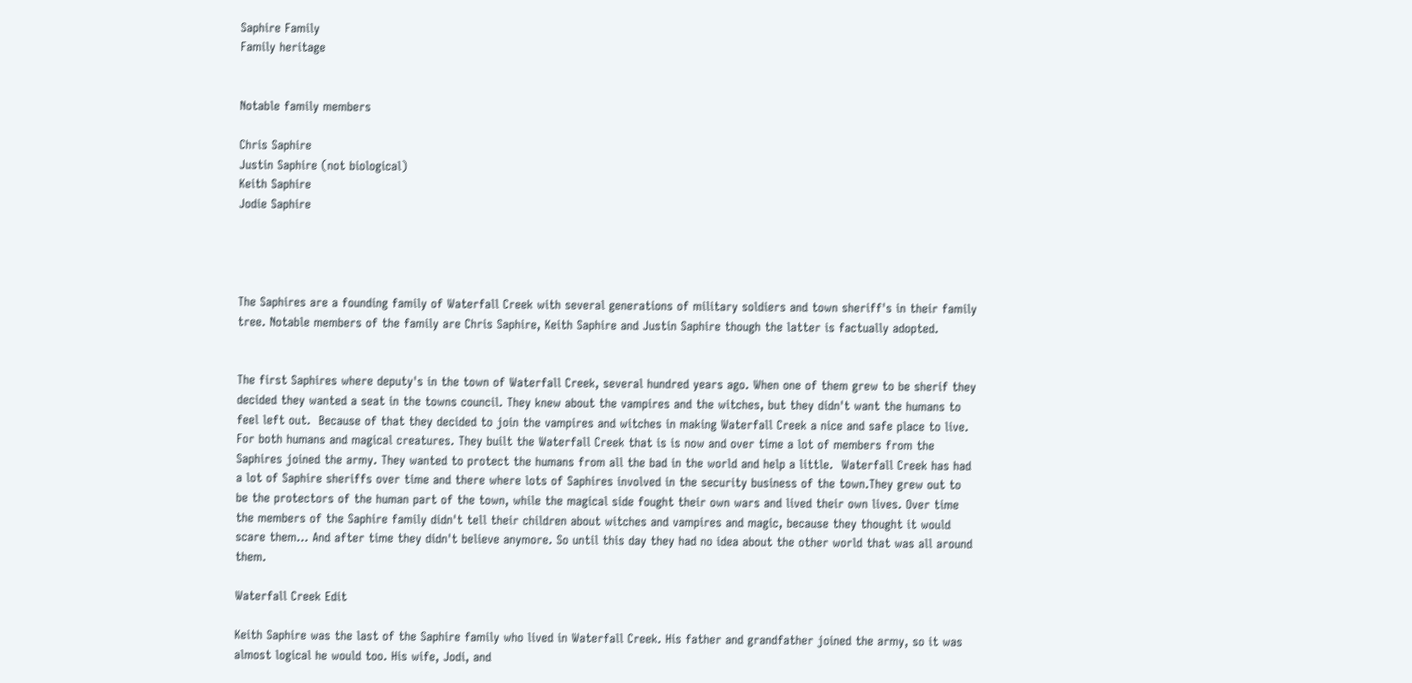Saphire Family
Family heritage


Notable family members

Chris Saphire
Justin Saphire (not biological)
Keith Saphire
Jodie Saphire




The Saphires are a founding family of Waterfall Creek with several generations of military soldiers and town sheriff's in their family tree. Notable members of the family are Chris Saphire, Keith Saphire and Justin Saphire though the latter is factually adopted.


The first Saphires where deputy's in the town of Waterfall Creek, several hundred years ago. When one of them grew to be sherif they decided they wanted a seat in the towns council. They knew about the vampires and the witches, but they didn't want the humans to feel left out.  Because of that they decided to join the vampires and witches in making Waterfall Creek a nice and safe place to live. For both humans and magical creatures. They built the Waterfall Creek that is is now and over time a lot of members from the Saphires joined the army. They wanted to protect the humans from all the bad in the world and help a little.  Waterfall Creek has had a lot of Saphire sheriffs over time and there where lots of Saphires involved in the security business of the town.They grew out to be the protectors of the human part of the town, while the magical side fought their own wars and lived their own lives. Over time the members of the Saphire family didn't tell their children about witches and vampires and magic, because they thought it would scare them... And after time they didn't believe anymore. So until this day they had no idea about the other world that was all around them.

Waterfall Creek Edit

Keith Saphire was the last of the Saphire family who lived in Waterfall Creek. His father and grandfather joined the army, so it was almost logical he would too. His wife, Jodi, and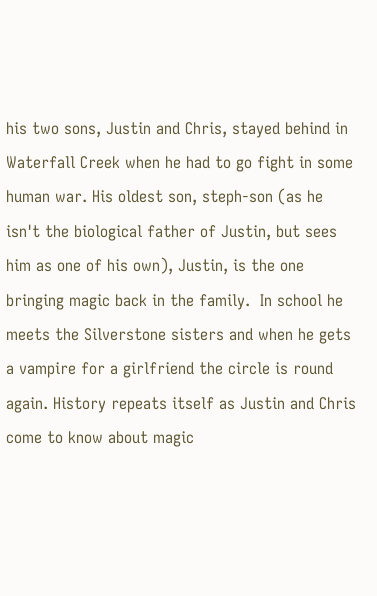his two sons, Justin and Chris, stayed behind in Waterfall Creek when he had to go fight in some human war. His oldest son, steph-son (as he isn't the biological father of Justin, but sees him as one of his own), Justin, is the one bringing magic back in the family.  In school he meets the Silverstone sisters and when he gets a vampire for a girlfriend the circle is round again. History repeats itself as Justin and Chris come to know about magic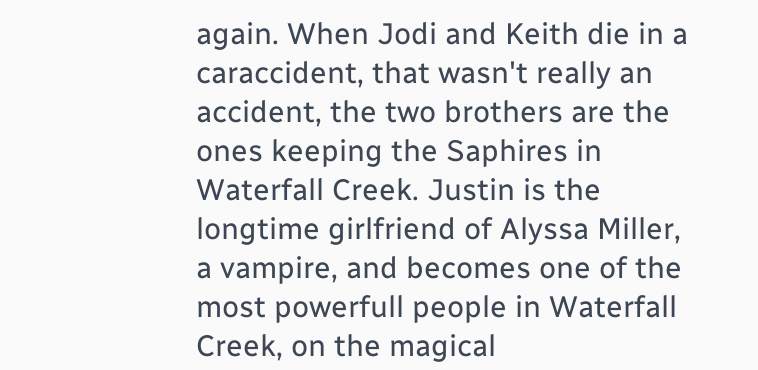again. When Jodi and Keith die in a caraccident, that wasn't really an accident, the two brothers are the ones keeping the Saphires in Waterfall Creek. Justin is the longtime girlfriend of Alyssa Miller, a vampire, and becomes one of the most powerfull people in Waterfall Creek, on the magical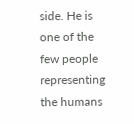side. He is one of the few people representing the humans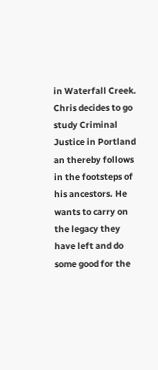in Waterfall Creek.  Chris decides to go study Criminal Justice in Portland an thereby follows in the footsteps of his ancestors. He wants to carry on the legacy they have left and do some good for the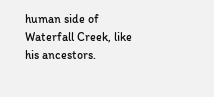human side of Waterfall Creek, like his ancestors.